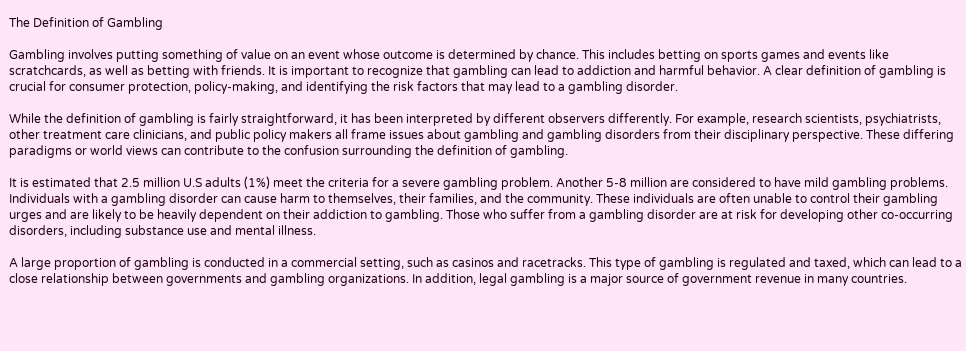The Definition of Gambling

Gambling involves putting something of value on an event whose outcome is determined by chance. This includes betting on sports games and events like scratchcards, as well as betting with friends. It is important to recognize that gambling can lead to addiction and harmful behavior. A clear definition of gambling is crucial for consumer protection, policy-making, and identifying the risk factors that may lead to a gambling disorder.

While the definition of gambling is fairly straightforward, it has been interpreted by different observers differently. For example, research scientists, psychiatrists, other treatment care clinicians, and public policy makers all frame issues about gambling and gambling disorders from their disciplinary perspective. These differing paradigms or world views can contribute to the confusion surrounding the definition of gambling.

It is estimated that 2.5 million U.S adults (1%) meet the criteria for a severe gambling problem. Another 5-8 million are considered to have mild gambling problems. Individuals with a gambling disorder can cause harm to themselves, their families, and the community. These individuals are often unable to control their gambling urges and are likely to be heavily dependent on their addiction to gambling. Those who suffer from a gambling disorder are at risk for developing other co-occurring disorders, including substance use and mental illness.

A large proportion of gambling is conducted in a commercial setting, such as casinos and racetracks. This type of gambling is regulated and taxed, which can lead to a close relationship between governments and gambling organizations. In addition, legal gambling is a major source of government revenue in many countries.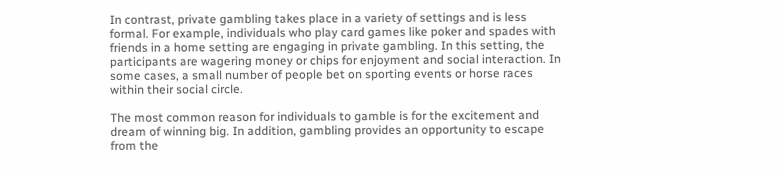In contrast, private gambling takes place in a variety of settings and is less formal. For example, individuals who play card games like poker and spades with friends in a home setting are engaging in private gambling. In this setting, the participants are wagering money or chips for enjoyment and social interaction. In some cases, a small number of people bet on sporting events or horse races within their social circle.

The most common reason for individuals to gamble is for the excitement and dream of winning big. In addition, gambling provides an opportunity to escape from the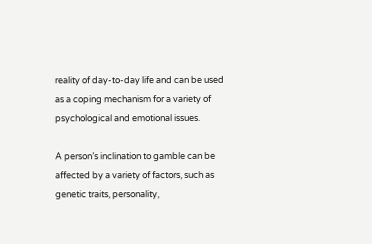reality of day-to-day life and can be used as a coping mechanism for a variety of psychological and emotional issues.

A person’s inclination to gamble can be affected by a variety of factors, such as genetic traits, personality,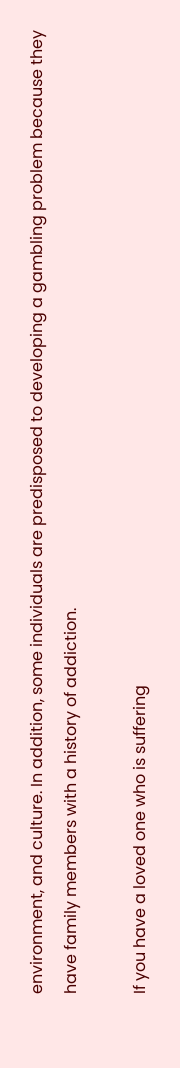environment, and culture. In addition, some individuals are predisposed to developing a gambling problem because they have family members with a history of addiction.

If you have a loved one who is suffering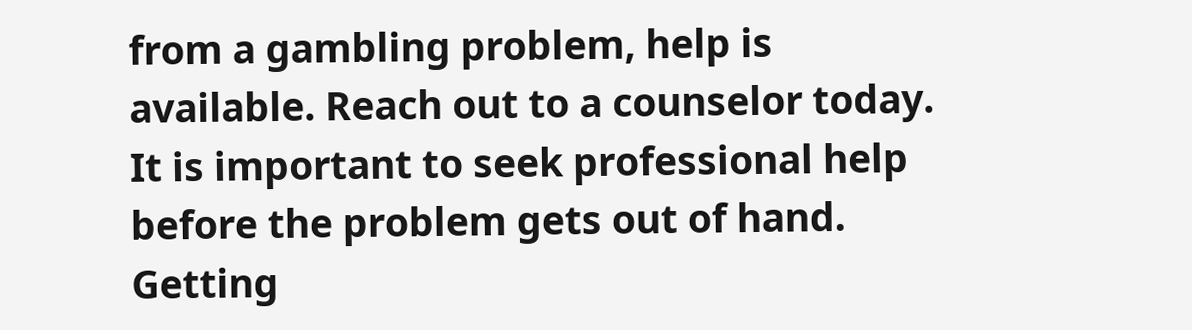from a gambling problem, help is available. Reach out to a counselor today. It is important to seek professional help before the problem gets out of hand. Getting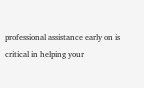professional assistance early on is critical in helping your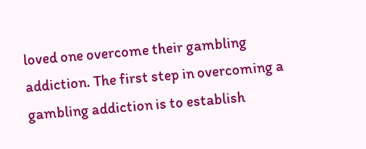loved one overcome their gambling addiction. The first step in overcoming a gambling addiction is to establish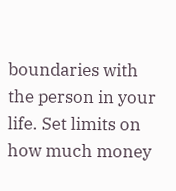boundaries with the person in your life. Set limits on how much money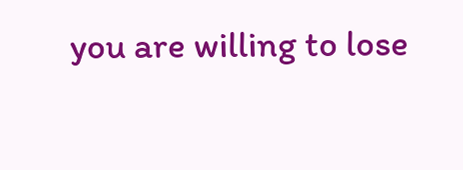you are willing to lose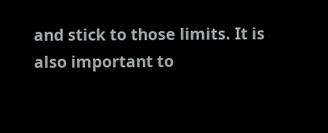and stick to those limits. It is also important to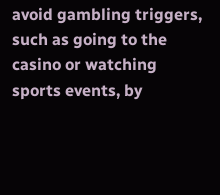avoid gambling triggers, such as going to the casino or watching sports events, by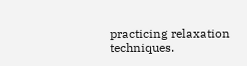practicing relaxation techniques.